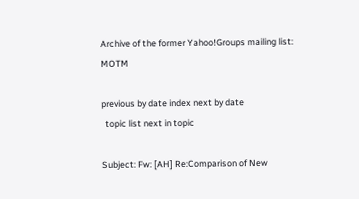Archive of the former Yahoo!Groups mailing list: MOTM

previous by date index next by date
  topic list next in topic

Subject: Fw: [AH] Re:Comparison of New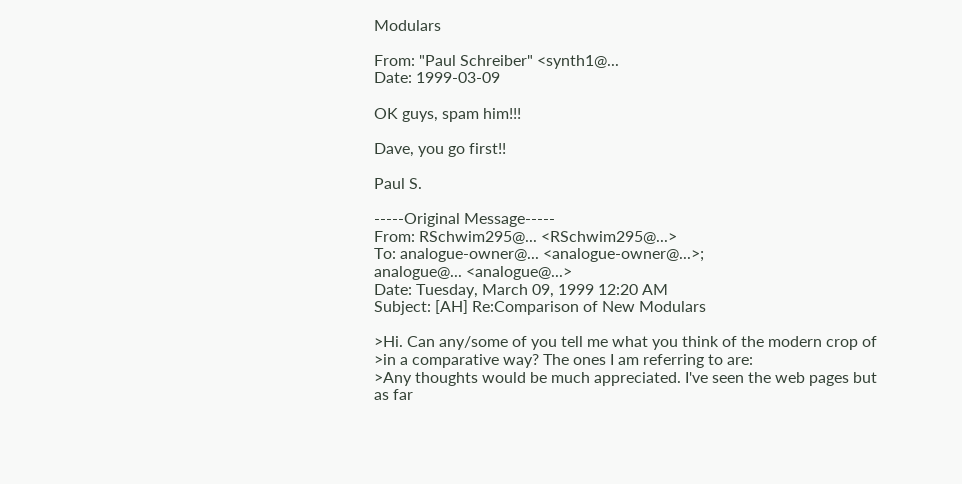Modulars

From: "Paul Schreiber" <synth1@...
Date: 1999-03-09

OK guys, spam him!!!

Dave, you go first!!

Paul S.

-----Original Message-----
From: RSchwim295@... <RSchwim295@...>
To: analogue-owner@... <analogue-owner@...>;
analogue@... <analogue@...>
Date: Tuesday, March 09, 1999 12:20 AM
Subject: [AH] Re:Comparison of New Modulars

>Hi. Can any/some of you tell me what you think of the modern crop of
>in a comparative way? The ones I am referring to are:
>Any thoughts would be much appreciated. I've seen the web pages but as far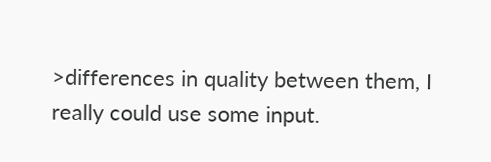>differences in quality between them, I really could use some input.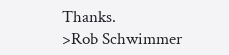Thanks.
>Rob Schwimmer